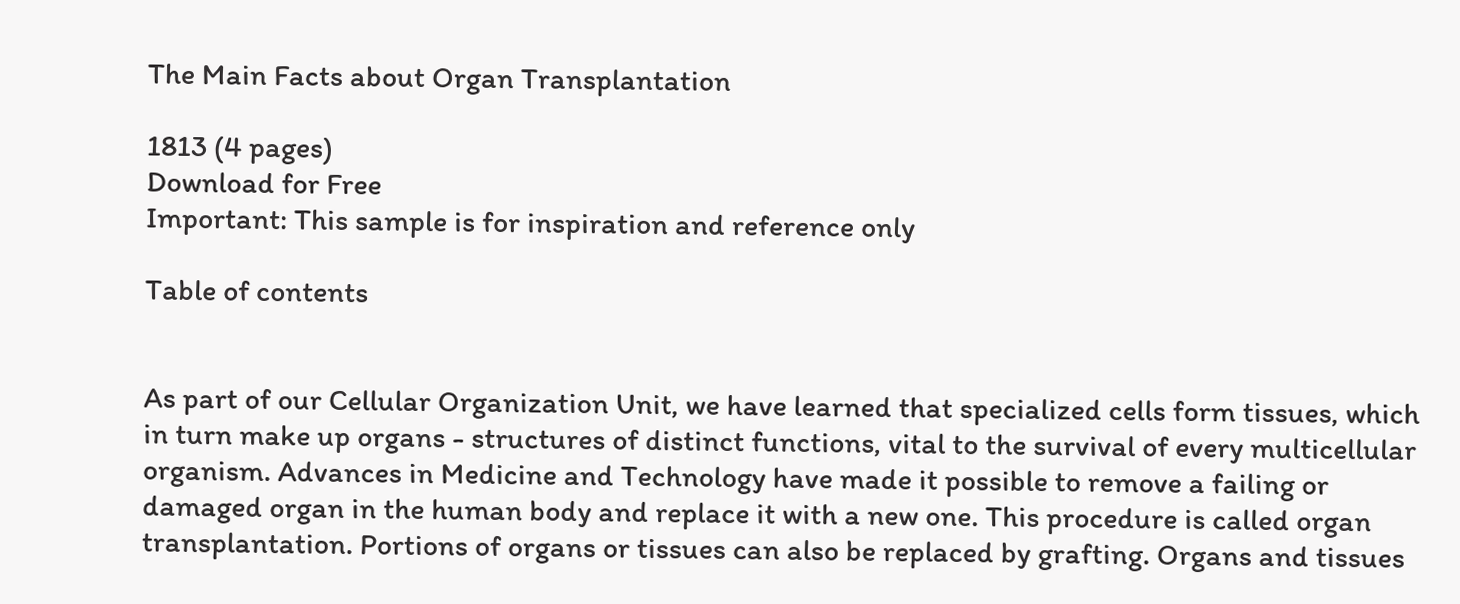The Main Facts about Organ Transplantation

1813 (4 pages)
Download for Free
Important: This sample is for inspiration and reference only

Table of contents


As part of our Cellular Organization Unit, we have learned that specialized cells form tissues, which in turn make up organs - structures of distinct functions, vital to the survival of every multicellular organism. Advances in Medicine and Technology have made it possible to remove a failing or damaged organ in the human body and replace it with a new one. This procedure is called organ transplantation. Portions of organs or tissues can also be replaced by grafting. Organs and tissues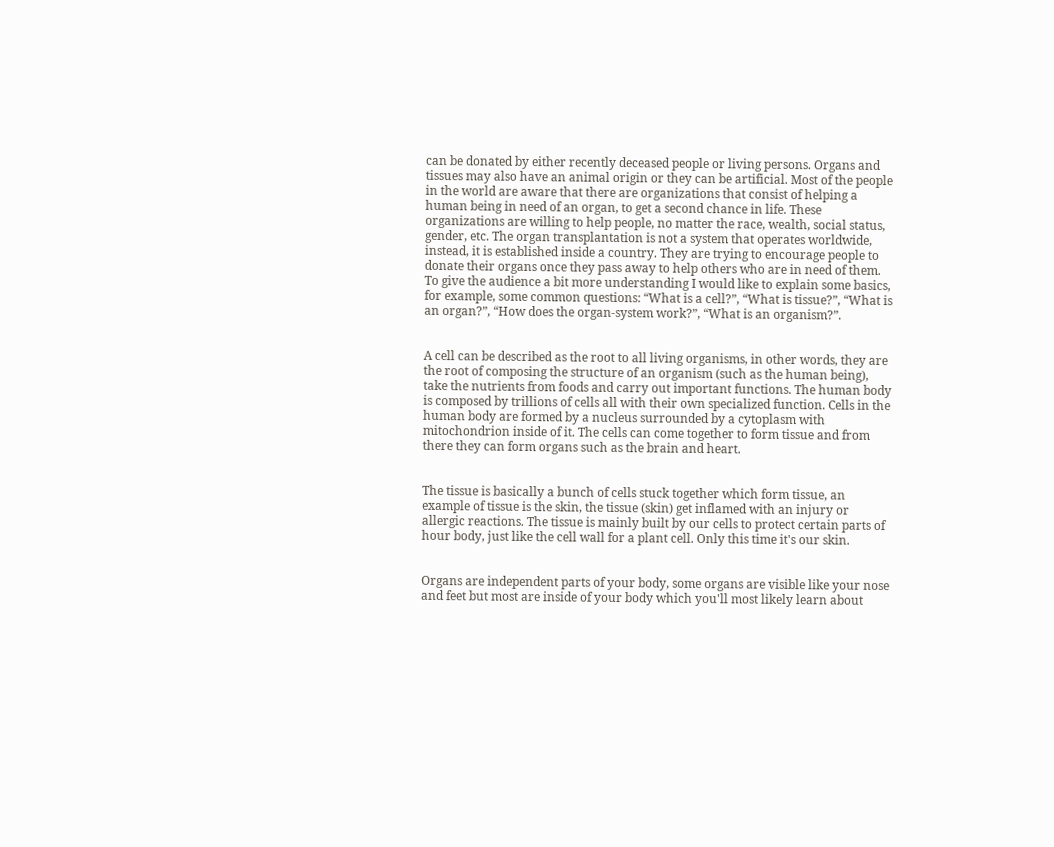can be donated by either recently deceased people or living persons. Organs and tissues may also have an animal origin or they can be artificial. Most of the people in the world are aware that there are organizations that consist of helping a human being in need of an organ, to get a second chance in life. These organizations are willing to help people, no matter the race, wealth, social status, gender, etc. The organ transplantation is not a system that operates worldwide, instead, it is established inside a country. They are trying to encourage people to donate their organs once they pass away to help others who are in need of them. To give the audience a bit more understanding I would like to explain some basics, for example, some common questions: “What is a cell?”, “What is tissue?”, “What is an organ?”, “How does the organ-system work?”, “What is an organism?”.


A cell can be described as the root to all living organisms, in other words, they are the root of composing the structure of an organism (such as the human being), take the nutrients from foods and carry out important functions. The human body is composed by trillions of cells all with their own specialized function. Cells in the human body are formed by a nucleus surrounded by a cytoplasm with mitochondrion inside of it. The cells can come together to form tissue and from there they can form organs such as the brain and heart.


The tissue is basically a bunch of cells stuck together which form tissue, an example of tissue is the skin, the tissue (skin) get inflamed with an injury or allergic reactions. The tissue is mainly built by our cells to protect certain parts of hour body, just like the cell wall for a plant cell. Only this time it's our skin.


Organs are independent parts of your body, some organs are visible like your nose and feet but most are inside of your body which you'll most likely learn about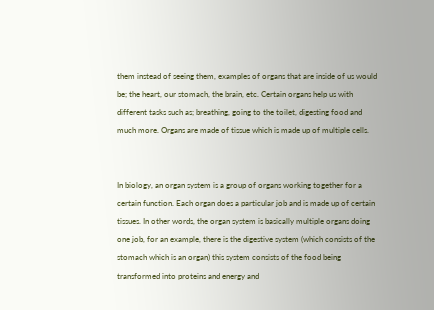them instead of seeing them, examples of organs that are inside of us would be; the heart, our stomach, the brain, etc. Certain organs help us with different tasks such as; breathing, going to the toilet, digesting food and much more. Organs are made of tissue which is made up of multiple cells.


In biology, an organ system is a group of organs working together for a certain function. Each organ does a particular job and is made up of certain tissues. In other words, the organ system is basically multiple organs doing one job, for an example, there is the digestive system (which consists of the stomach which is an organ) this system consists of the food being transformed into proteins and energy and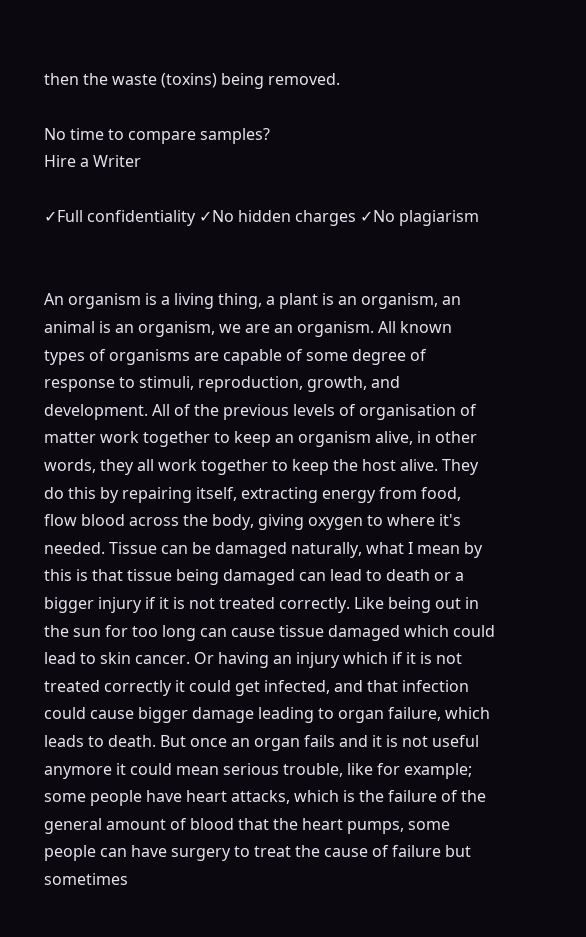then the waste (toxins) being removed.

No time to compare samples?
Hire a Writer

✓Full confidentiality ✓No hidden charges ✓No plagiarism


An organism is a living thing, a plant is an organism, an animal is an organism, we are an organism. All known types of organisms are capable of some degree of response to stimuli, reproduction, growth, and development. All of the previous levels of organisation of matter work together to keep an organism alive, in other words, they all work together to keep the host alive. They do this by repairing itself, extracting energy from food, flow blood across the body, giving oxygen to where it's needed. Tissue can be damaged naturally, what I mean by this is that tissue being damaged can lead to death or a bigger injury if it is not treated correctly. Like being out in the sun for too long can cause tissue damaged which could lead to skin cancer. Or having an injury which if it is not treated correctly it could get infected, and that infection could cause bigger damage leading to organ failure, which leads to death. But once an organ fails and it is not useful anymore it could mean serious trouble, like for example; some people have heart attacks, which is the failure of the general amount of blood that the heart pumps, some people can have surgery to treat the cause of failure but sometimes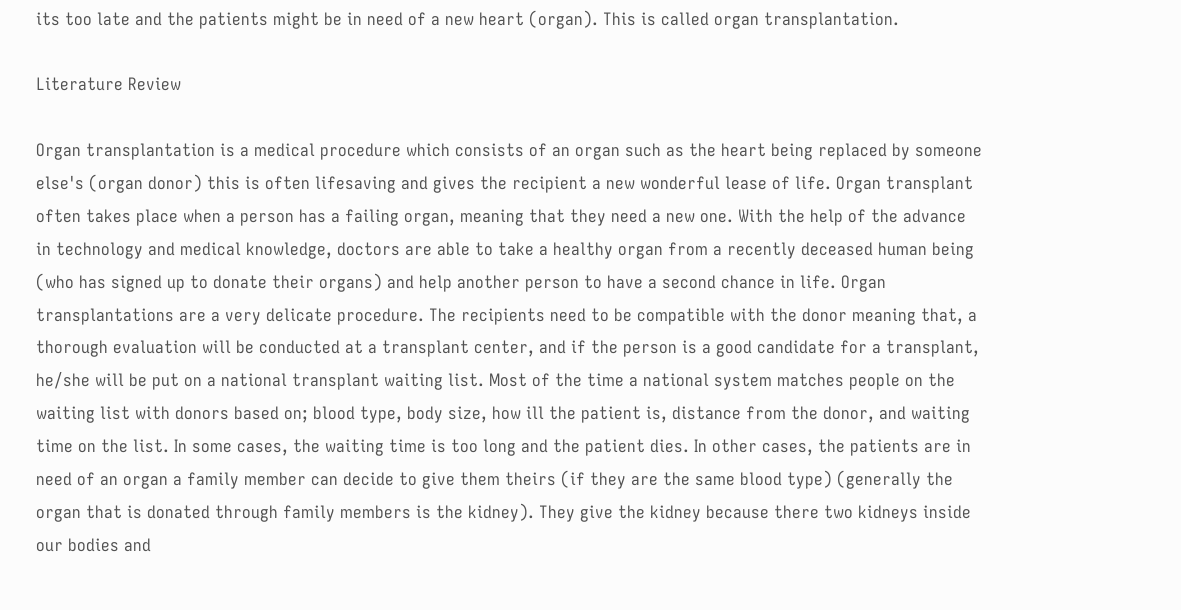its too late and the patients might be in need of a new heart (organ). This is called organ transplantation.

Literature Review

Organ transplantation is a medical procedure which consists of an organ such as the heart being replaced by someone else's (organ donor) this is often lifesaving and gives the recipient a new wonderful lease of life. Organ transplant often takes place when a person has a failing organ, meaning that they need a new one. With the help of the advance in technology and medical knowledge, doctors are able to take a healthy organ from a recently deceased human being (who has signed up to donate their organs) and help another person to have a second chance in life. Organ transplantations are a very delicate procedure. The recipients need to be compatible with the donor meaning that, a thorough evaluation will be conducted at a transplant center, and if the person is a good candidate for a transplant, he/she will be put on a national transplant waiting list. Most of the time a national system matches people on the waiting list with donors based on; blood type, body size, how ill the patient is, distance from the donor, and waiting time on the list. In some cases, the waiting time is too long and the patient dies. In other cases, the patients are in need of an organ a family member can decide to give them theirs (if they are the same blood type) (generally the organ that is donated through family members is the kidney). They give the kidney because there two kidneys inside our bodies and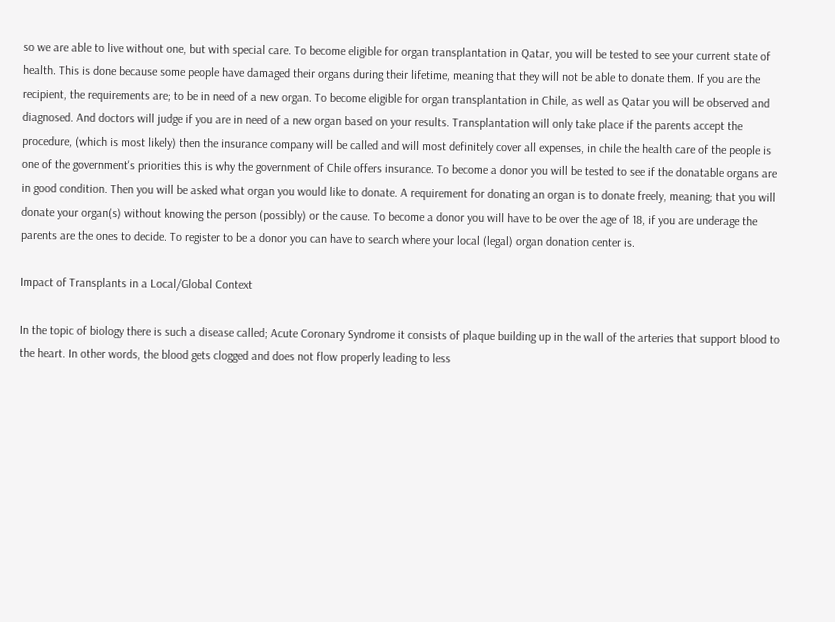so we are able to live without one, but with special care. To become eligible for organ transplantation in Qatar, you will be tested to see your current state of health. This is done because some people have damaged their organs during their lifetime, meaning that they will not be able to donate them. If you are the recipient, the requirements are; to be in need of a new organ. To become eligible for organ transplantation in Chile, as well as Qatar you will be observed and diagnosed. And doctors will judge if you are in need of a new organ based on your results. Transplantation will only take place if the parents accept the procedure, (which is most likely) then the insurance company will be called and will most definitely cover all expenses, in chile the health care of the people is one of the government's priorities this is why the government of Chile offers insurance. To become a donor you will be tested to see if the donatable organs are in good condition. Then you will be asked what organ you would like to donate. A requirement for donating an organ is to donate freely, meaning; that you will donate your organ(s) without knowing the person (possibly) or the cause. To become a donor you will have to be over the age of 18, if you are underage the parents are the ones to decide. To register to be a donor you can have to search where your local (legal) organ donation center is.

Impact of Transplants in a Local/Global Context

In the topic of biology there is such a disease called; Acute Coronary Syndrome it consists of plaque building up in the wall of the arteries that support blood to the heart. In other words, the blood gets clogged and does not flow properly leading to less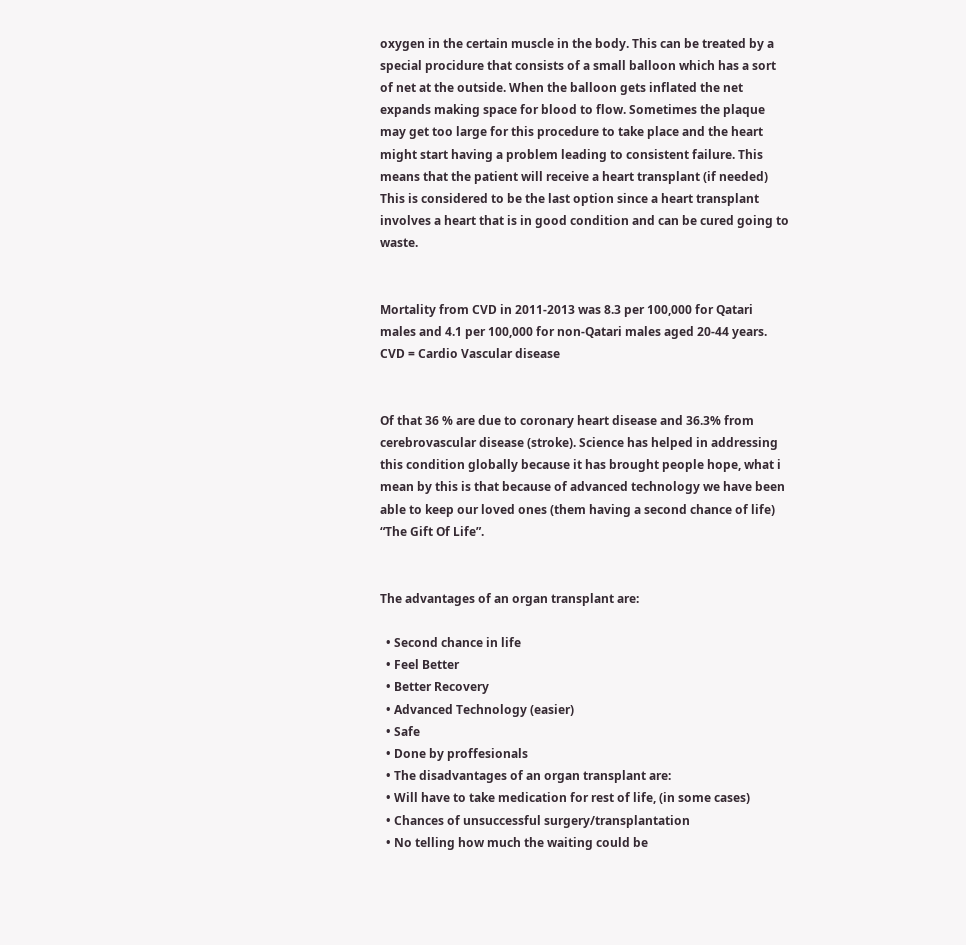oxygen in the certain muscle in the body. This can be treated by a special procidure that consists of a small balloon which has a sort of net at the outside. When the balloon gets inflated the net expands making space for blood to flow. Sometimes the plaque may get too large for this procedure to take place and the heart might start having a problem leading to consistent failure. This means that the patient will receive a heart transplant (if needed) This is considered to be the last option since a heart transplant involves a heart that is in good condition and can be cured going to waste.


Mortality from CVD in 2011-2013 was 8.3 per 100,000 for Qatari males and 4.1 per 100,000 for non-Qatari males aged 20-44 years. CVD = Cardio Vascular disease


Of that 36 % are due to coronary heart disease and 36.3% from cerebrovascular disease (stroke). Science has helped in addressing this condition globally because it has brought people hope, what i mean by this is that because of advanced technology we have been able to keep our loved ones (them having a second chance of life) “The Gift Of Life”.


The advantages of an organ transplant are:

  • Second chance in life
  • Feel Better
  • Better Recovery
  • Advanced Technology (easier)
  • Safe
  • Done by proffesionals
  • The disadvantages of an organ transplant are:
  • Will have to take medication for rest of life, (in some cases)
  • Chances of unsuccessful surgery/transplantation
  • No telling how much the waiting could be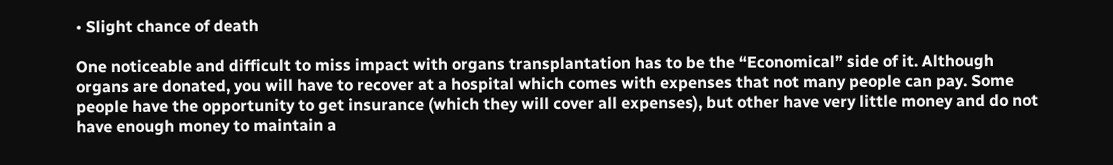• Slight chance of death

One noticeable and difficult to miss impact with organs transplantation has to be the “Economical” side of it. Although organs are donated, you will have to recover at a hospital which comes with expenses that not many people can pay. Some people have the opportunity to get insurance (which they will cover all expenses), but other have very little money and do not have enough money to maintain a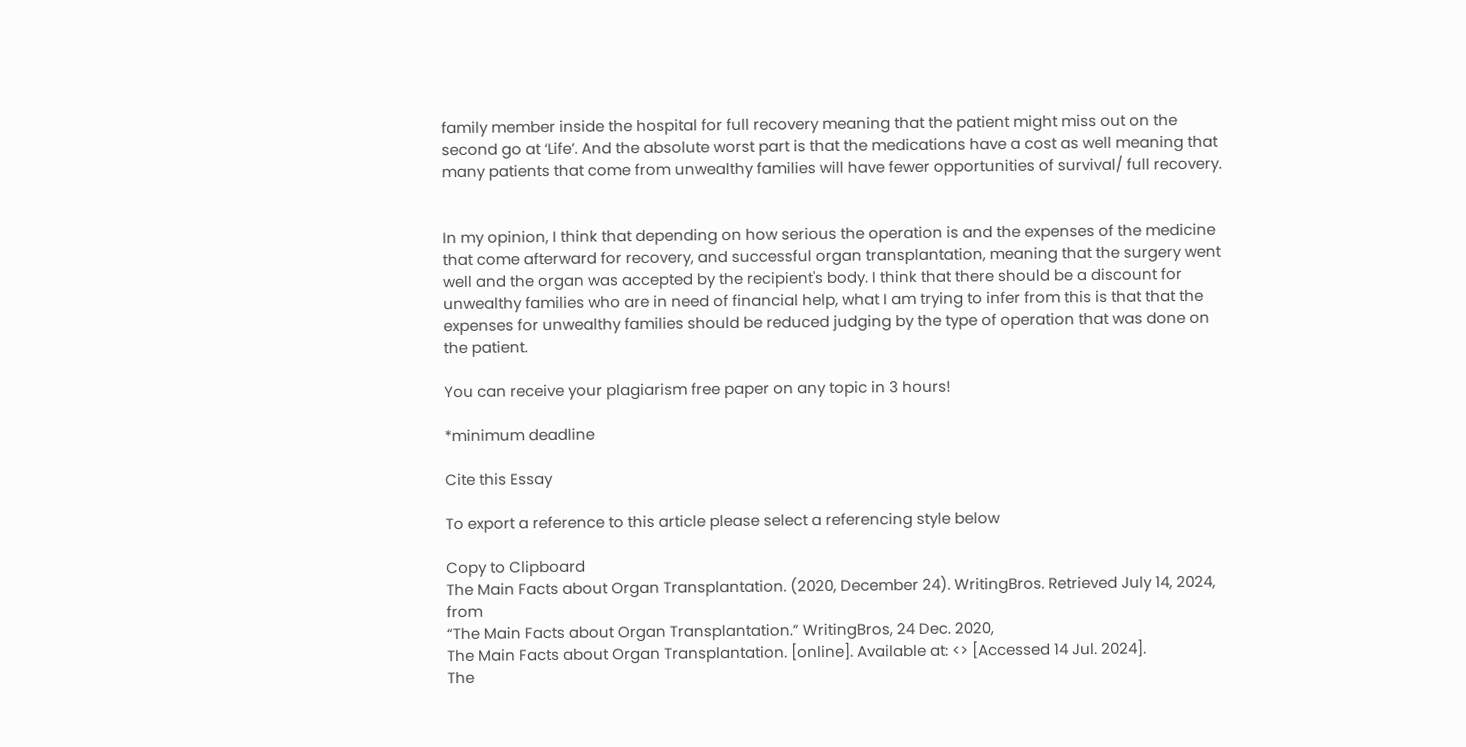family member inside the hospital for full recovery meaning that the patient might miss out on the second go at ‘Life’. And the absolute worst part is that the medications have a cost as well meaning that many patients that come from unwealthy families will have fewer opportunities of survival/ full recovery.


In my opinion, I think that depending on how serious the operation is and the expenses of the medicine that come afterward for recovery, and successful organ transplantation, meaning that the surgery went well and the organ was accepted by the recipient's body. I think that there should be a discount for unwealthy families who are in need of financial help, what I am trying to infer from this is that that the expenses for unwealthy families should be reduced judging by the type of operation that was done on the patient.

You can receive your plagiarism free paper on any topic in 3 hours!

*minimum deadline

Cite this Essay

To export a reference to this article please select a referencing style below

Copy to Clipboard
The Main Facts about Organ Transplantation. (2020, December 24). WritingBros. Retrieved July 14, 2024, from
“The Main Facts about Organ Transplantation.” WritingBros, 24 Dec. 2020,
The Main Facts about Organ Transplantation. [online]. Available at: <> [Accessed 14 Jul. 2024].
The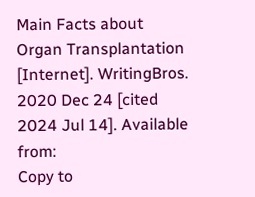Main Facts about Organ Transplantation [Internet]. WritingBros. 2020 Dec 24 [cited 2024 Jul 14]. Available from:
Copy to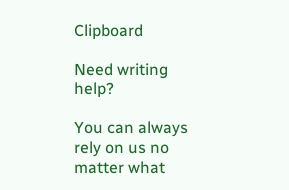Clipboard

Need writing help?

You can always rely on us no matter what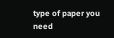type of paper you need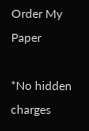Order My Paper

*No hidden charges